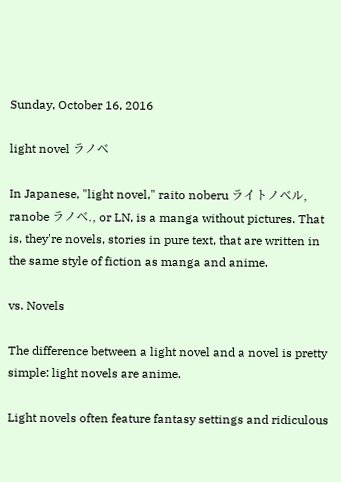Sunday, October 16, 2016

light novel ラノベ

In Japanese, "light novel," raito noberu ライトノベル, ranobe ラノベ., or LN, is a manga without pictures. That is, they're novels, stories in pure text, that are written in the same style of fiction as manga and anime.

vs. Novels

The difference between a light novel and a novel is pretty simple: light novels are anime.

Light novels often feature fantasy settings and ridiculous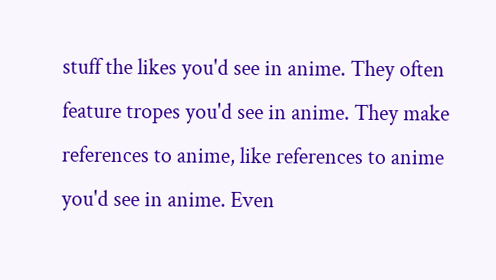stuff the likes you'd see in anime. They often feature tropes you'd see in anime. They make references to anime, like references to anime you'd see in anime. Even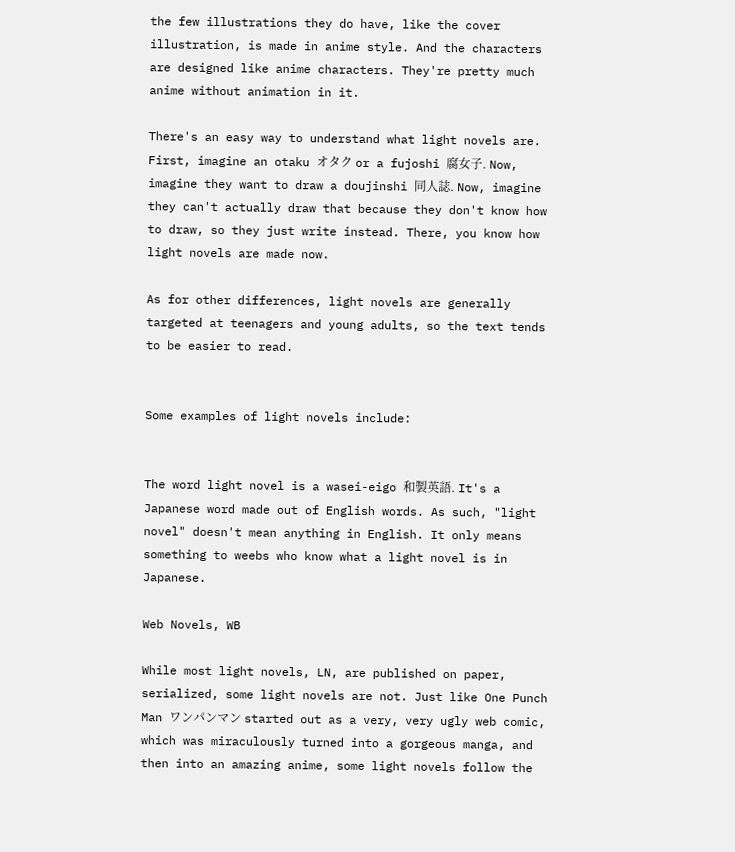the few illustrations they do have, like the cover illustration, is made in anime style. And the characters are designed like anime characters. They're pretty much anime without animation in it.

There's an easy way to understand what light novels are. First, imagine an otaku オタク or a fujoshi 腐女子. Now, imagine they want to draw a doujinshi 同人誌. Now, imagine they can't actually draw that because they don't know how to draw, so they just write instead. There, you know how light novels are made now.

As for other differences, light novels are generally targeted at teenagers and young adults, so the text tends to be easier to read.


Some examples of light novels include:


The word light novel is a wasei-eigo 和製英語. It's a Japanese word made out of English words. As such, "light novel" doesn't mean anything in English. It only means something to weebs who know what a light novel is in Japanese.

Web Novels, WB

While most light novels, LN, are published on paper, serialized, some light novels are not. Just like One Punch Man ワンパンマン started out as a very, very ugly web comic, which was miraculously turned into a gorgeous manga, and then into an amazing anime, some light novels follow the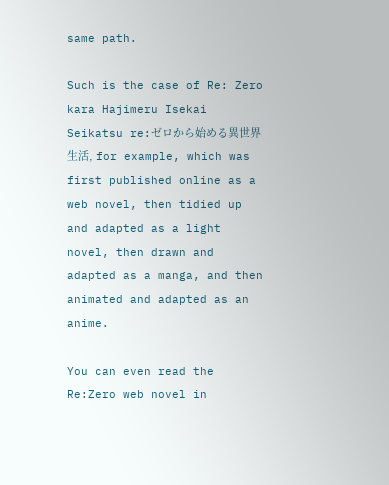same path.

Such is the case of Re: Zero kara Hajimeru Isekai Seikatsu re:ゼロから始める異世界生活, for example, which was first published online as a web novel, then tidied up and adapted as a light novel, then drawn and adapted as a manga, and then animated and adapted as an anime.

You can even read the Re:Zero web novel in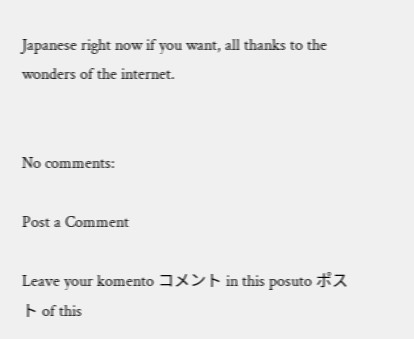Japanese right now if you want, all thanks to the wonders of the internet.


No comments:

Post a Comment

Leave your komento コメント in this posuto ポスト of this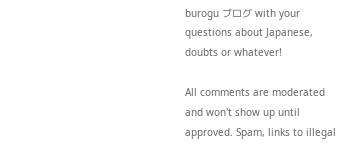burogu ブログ with your questions about Japanese, doubts or whatever!

All comments are moderated and won't show up until approved. Spam, links to illegal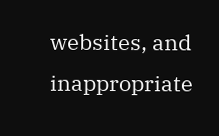websites, and inappropriate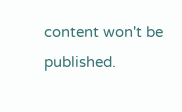content won't be published.